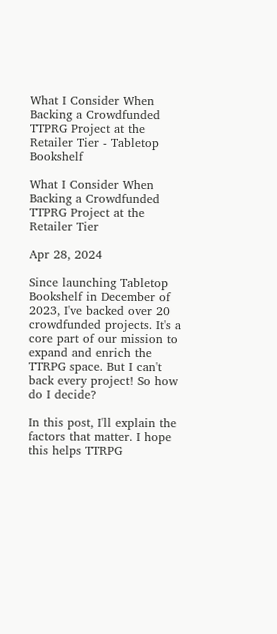What I Consider When Backing a Crowdfunded TTPRG Project at the Retailer Tier - Tabletop Bookshelf

What I Consider When Backing a Crowdfunded TTPRG Project at the Retailer Tier

Apr 28, 2024

Since launching Tabletop Bookshelf in December of 2023, I've backed over 20 crowdfunded projects. It's a core part of our mission to expand and enrich the TTRPG space. But I can't back every project! So how do I decide?

In this post, I'll explain the factors that matter. I hope this helps TTRPG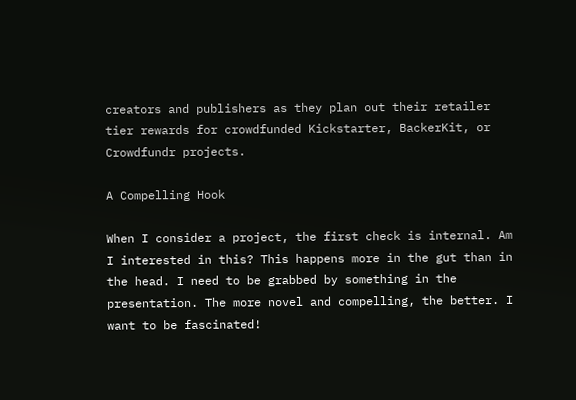creators and publishers as they plan out their retailer tier rewards for crowdfunded Kickstarter, BackerKit, or Crowdfundr projects.

A Compelling Hook

When I consider a project, the first check is internal. Am I interested in this? This happens more in the gut than in the head. I need to be grabbed by something in the presentation. The more novel and compelling, the better. I want to be fascinated!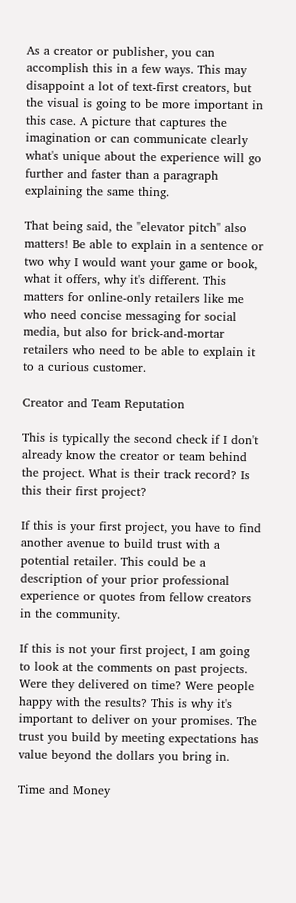As a creator or publisher, you can accomplish this in a few ways. This may disappoint a lot of text-first creators, but the visual is going to be more important in this case. A picture that captures the imagination or can communicate clearly what's unique about the experience will go further and faster than a paragraph explaining the same thing.

That being said, the "elevator pitch" also matters! Be able to explain in a sentence or two why I would want your game or book, what it offers, why it's different. This matters for online-only retailers like me who need concise messaging for social media, but also for brick-and-mortar retailers who need to be able to explain it to a curious customer.

Creator and Team Reputation

This is typically the second check if I don't already know the creator or team behind the project. What is their track record? Is this their first project?

If this is your first project, you have to find another avenue to build trust with a potential retailer. This could be a description of your prior professional experience or quotes from fellow creators in the community.

If this is not your first project, I am going to look at the comments on past projects. Were they delivered on time? Were people happy with the results? This is why it's important to deliver on your promises. The trust you build by meeting expectations has value beyond the dollars you bring in.

Time and Money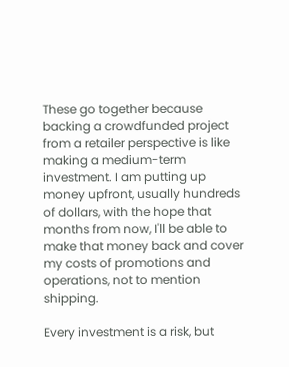These go together because backing a crowdfunded project from a retailer perspective is like making a medium-term investment. I am putting up money upfront, usually hundreds of dollars, with the hope that months from now, I'll be able to make that money back and cover my costs of promotions and operations, not to mention shipping.

Every investment is a risk, but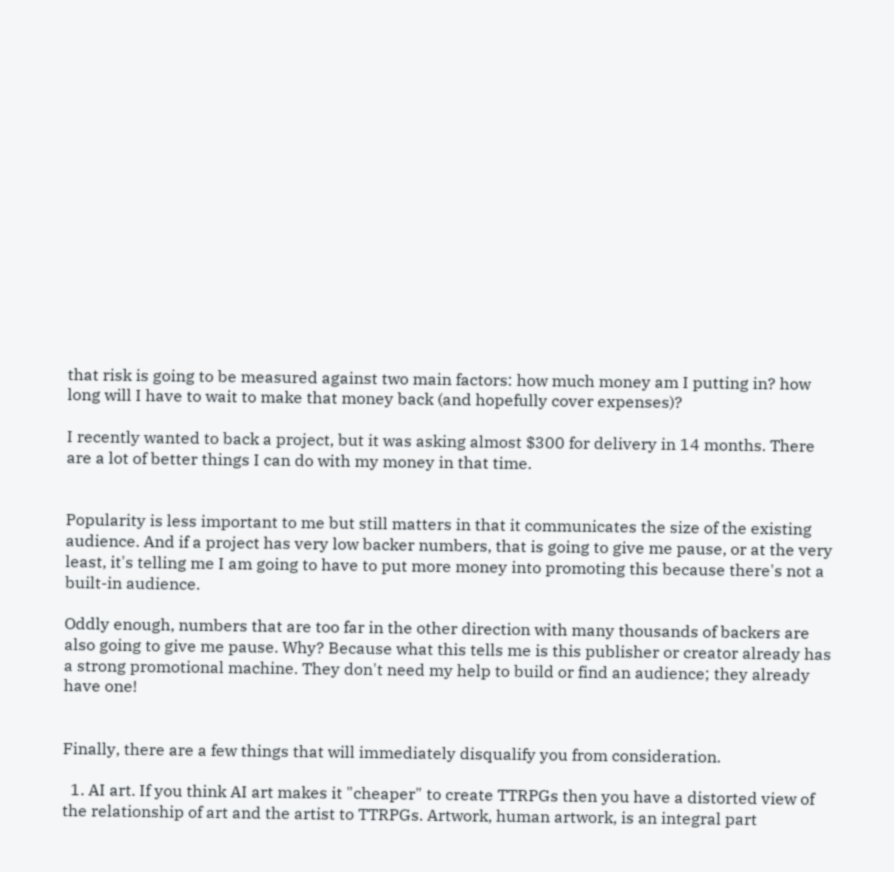that risk is going to be measured against two main factors: how much money am I putting in? how long will I have to wait to make that money back (and hopefully cover expenses)?

I recently wanted to back a project, but it was asking almost $300 for delivery in 14 months. There are a lot of better things I can do with my money in that time.


Popularity is less important to me but still matters in that it communicates the size of the existing audience. And if a project has very low backer numbers, that is going to give me pause, or at the very least, it's telling me I am going to have to put more money into promoting this because there's not a built-in audience.

Oddly enough, numbers that are too far in the other direction with many thousands of backers are also going to give me pause. Why? Because what this tells me is this publisher or creator already has a strong promotional machine. They don't need my help to build or find an audience; they already have one!


Finally, there are a few things that will immediately disqualify you from consideration.

  1. AI art. If you think AI art makes it "cheaper" to create TTRPGs then you have a distorted view of the relationship of art and the artist to TTRPGs. Artwork, human artwork, is an integral part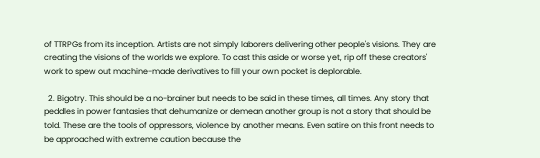of TTRPGs from its inception. Artists are not simply laborers delivering other people's visions. They are creating the visions of the worlds we explore. To cast this aside or worse yet, rip off these creators' work to spew out machine-made derivatives to fill your own pocket is deplorable.

  2. Bigotry. This should be a no-brainer but needs to be said in these times, all times. Any story that peddles in power fantasies that dehumanize or demean another group is not a story that should be told. These are the tools of oppressors, violence by another means. Even satire on this front needs to be approached with extreme caution because the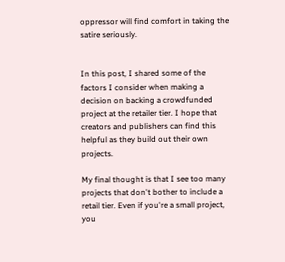oppressor will find comfort in taking the satire seriously.


In this post, I shared some of the factors I consider when making a decision on backing a crowdfunded project at the retailer tier. I hope that creators and publishers can find this helpful as they build out their own projects.

My final thought is that I see too many projects that don't bother to include a retail tier. Even if you're a small project, you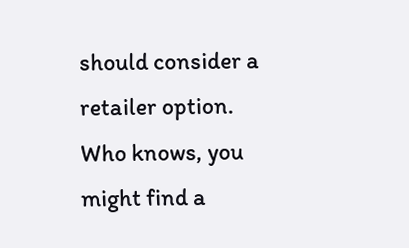should consider a retailer option. Who knows, you might find a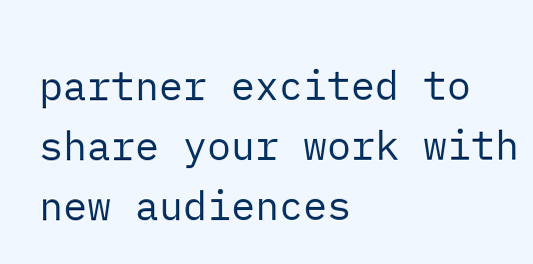partner excited to share your work with new audiences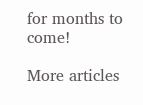for months to come!

More articles